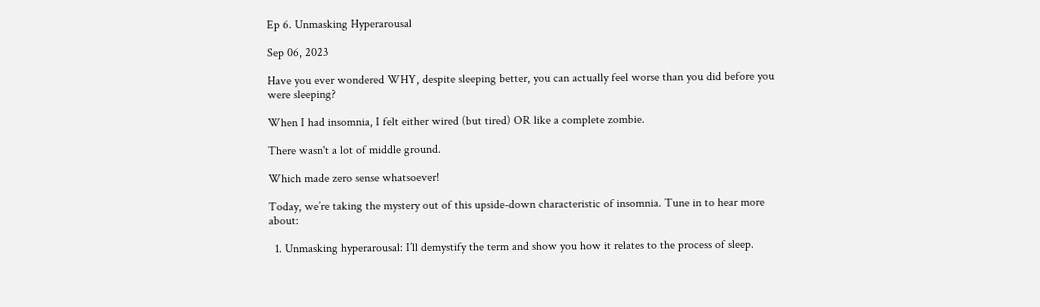Ep 6. Unmasking Hyperarousal

Sep 06, 2023

Have you ever wondered WHY, despite sleeping better, you can actually feel worse than you did before you were sleeping?

When I had insomnia, I felt either wired (but tired) OR like a complete zombie.

There wasn't a lot of middle ground.

Which made zero sense whatsoever!

Today, we’re taking the mystery out of this upside-down characteristic of insomnia. Tune in to hear more about:

  1. Unmasking hyperarousal: I’ll demystify the term and show you how it relates to the process of sleep.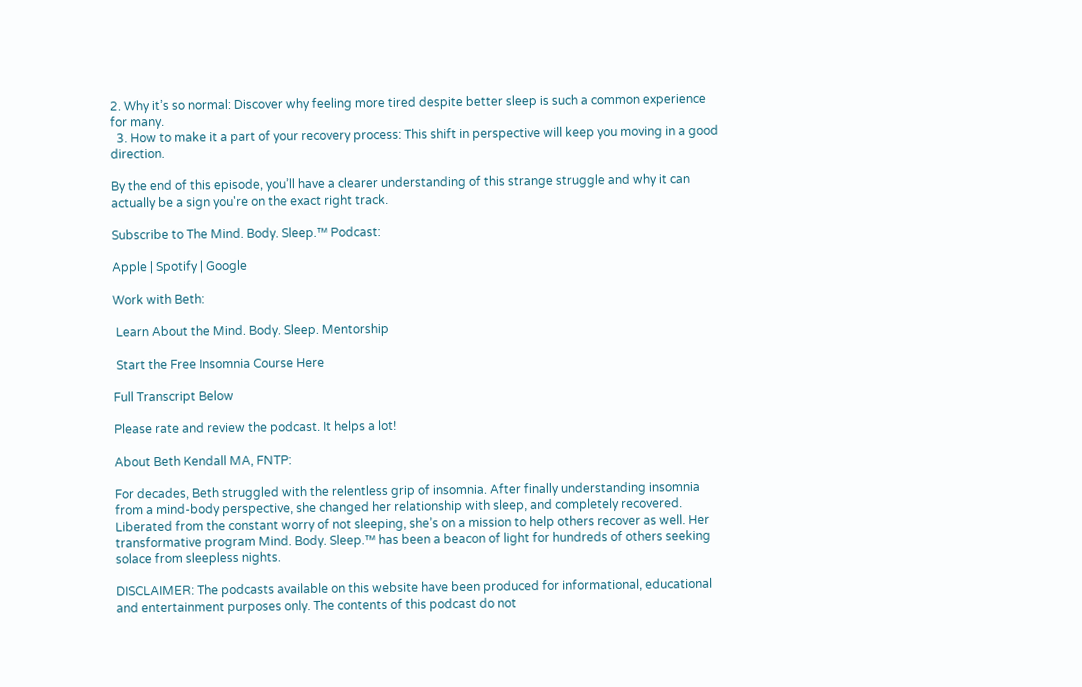2. Why it’s so normal: Discover why feeling more tired despite better sleep is such a common experience for many.
  3. How to make it a part of your recovery process: This shift in perspective will keep you moving in a good direction.

By the end of this episode, you’ll have a clearer understanding of this strange struggle and why it can actually be a sign you're on the exact right track.

Subscribe to The Mind. Body. Sleep.™ Podcast:

Apple | Spotify | Google

Work with Beth:

 Learn About the Mind. Body. Sleep. Mentorship

 Start the Free Insomnia Course Here

Full Transcript Below

Please rate and review the podcast. It helps a lot!

About Beth Kendall MA, FNTP:

For decades, Beth struggled with the relentless grip of insomnia. After finally understanding insomnia from a mind-body perspective, she changed her relationship with sleep, and completely recovered. Liberated from the constant worry of not sleeping, she’s on a mission to help others recover as well. Her transformative program Mind. Body. Sleep.™ has been a beacon of light for hundreds of others seeking solace from sleepless nights.

DISCLAIMER: The podcasts available on this website have been produced for informational, educational and entertainment purposes only. The contents of this podcast do not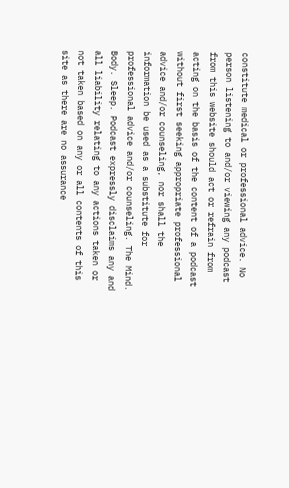constitute medical or professional advice. No person listening to and/or viewing any podcast from this website should act or refrain from acting on the basis of the content of a podcast without first seeking appropriate professional advice and/or counseling, nor shall the information be used as a substitute for professional advice and/or counseling. The Mind. Body. Sleep. Podcast expressly disclaims any and all liability relating to any actions taken or not taken based on any or all contents of this site as there are no assurance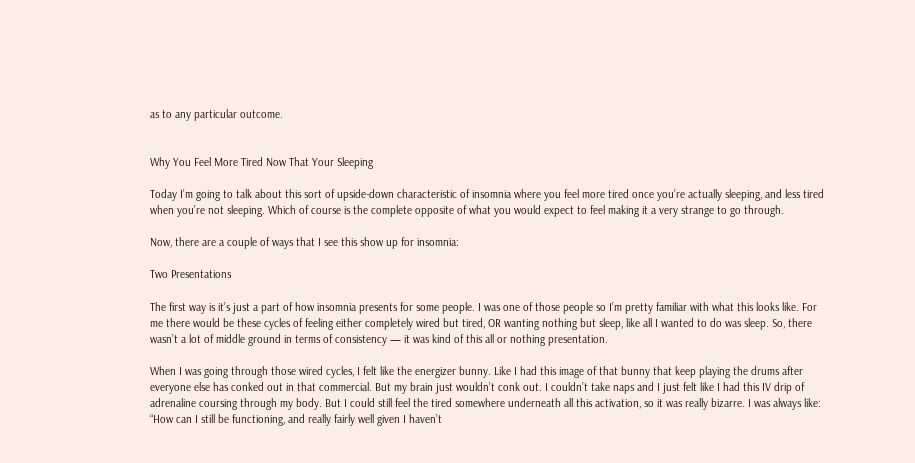as to any particular outcome.


Why You Feel More Tired Now That Your Sleeping

Today I’m going to talk about this sort of upside-down characteristic of insomnia where you feel more tired once you’re actually sleeping, and less tired when you’re not sleeping. Which of course is the complete opposite of what you would expect to feel making it a very strange to go through.

Now, there are a couple of ways that I see this show up for insomnia:

Two Presentations

The first way is it’s just a part of how insomnia presents for some people. I was one of those people so I’m pretty familiar with what this looks like. For me there would be these cycles of feeling either completely wired but tired, OR wanting nothing but sleep, like all I wanted to do was sleep. So, there wasn’t a lot of middle ground in terms of consistency — it was kind of this all or nothing presentation.

When I was going through those wired cycles, I felt like the energizer bunny. Like I had this image of that bunny that keep playing the drums after everyone else has conked out in that commercial. But my brain just wouldn’t conk out. I couldn’t take naps and I just felt like I had this IV drip of adrenaline coursing through my body. But I could still feel the tired somewhere underneath all this activation, so it was really bizarre. I was always like: “How can I still be functioning, and really fairly well given I haven’t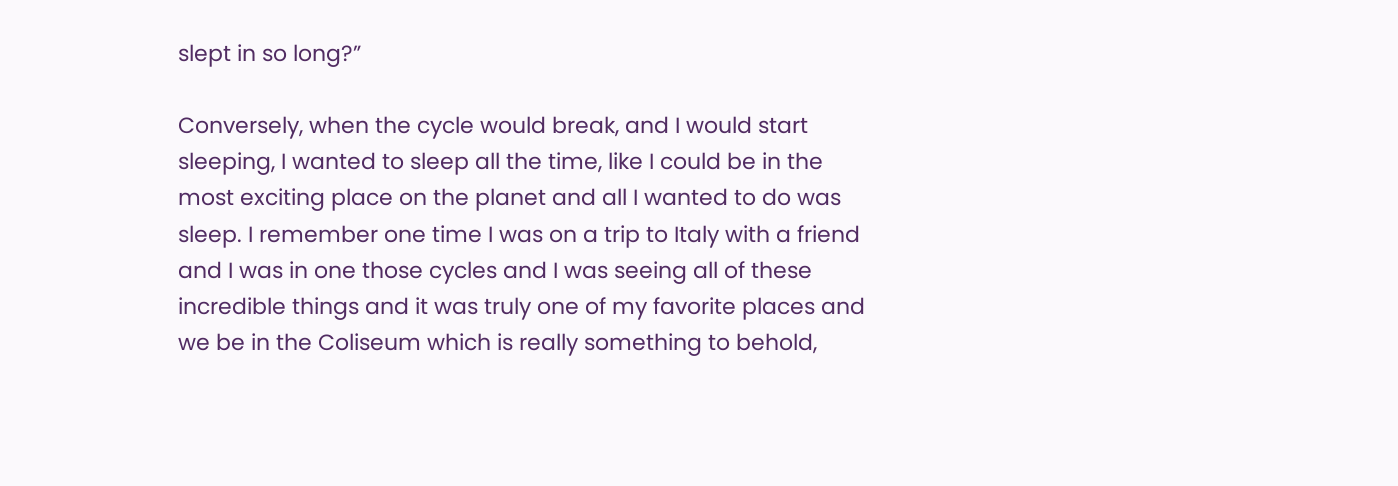slept in so long?”

Conversely, when the cycle would break, and I would start sleeping, I wanted to sleep all the time, like I could be in the most exciting place on the planet and all I wanted to do was sleep. I remember one time I was on a trip to Italy with a friend and I was in one those cycles and I was seeing all of these incredible things and it was truly one of my favorite places and we be in the Coliseum which is really something to behold,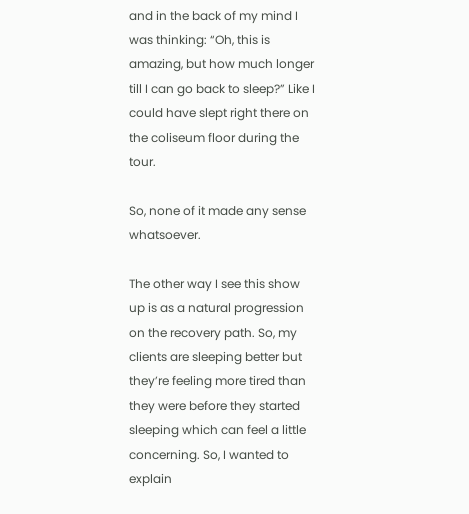and in the back of my mind I was thinking: “Oh, this is amazing, but how much longer till I can go back to sleep?” Like I could have slept right there on the coliseum floor during the tour.

So, none of it made any sense whatsoever.

The other way I see this show up is as a natural progression on the recovery path. So, my clients are sleeping better but they’re feeling more tired than they were before they started sleeping which can feel a little concerning. So, I wanted to explain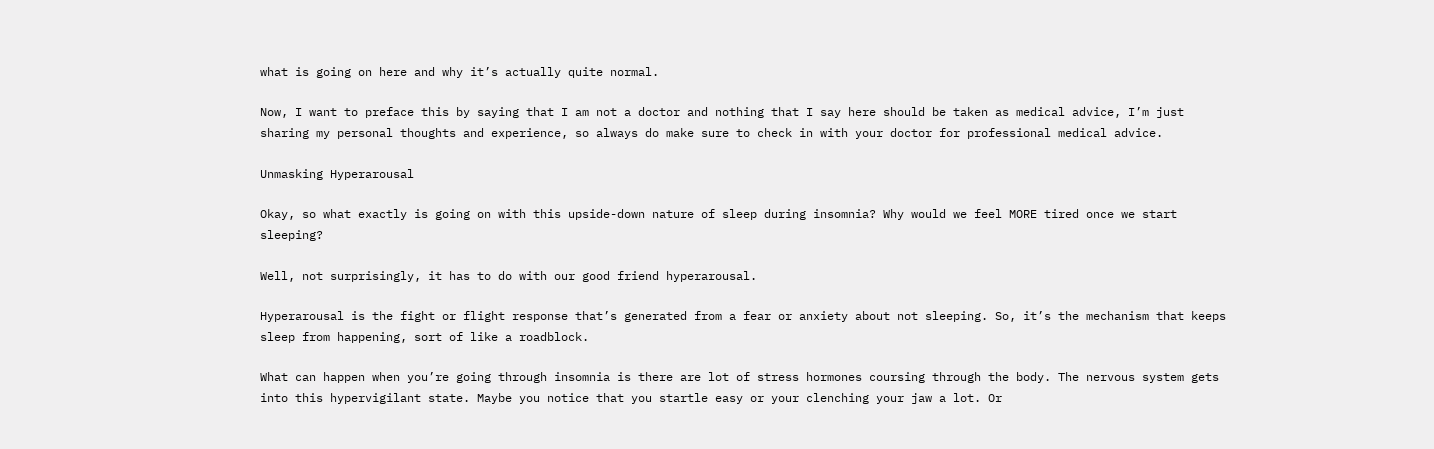what is going on here and why it’s actually quite normal.

Now, I want to preface this by saying that I am not a doctor and nothing that I say here should be taken as medical advice, I’m just sharing my personal thoughts and experience, so always do make sure to check in with your doctor for professional medical advice.

Unmasking Hyperarousal

Okay, so what exactly is going on with this upside-down nature of sleep during insomnia? Why would we feel MORE tired once we start sleeping?

Well, not surprisingly, it has to do with our good friend hyperarousal.

Hyperarousal is the fight or flight response that’s generated from a fear or anxiety about not sleeping. So, it’s the mechanism that keeps sleep from happening, sort of like a roadblock.

What can happen when you’re going through insomnia is there are lot of stress hormones coursing through the body. The nervous system gets into this hypervigilant state. Maybe you notice that you startle easy or your clenching your jaw a lot. Or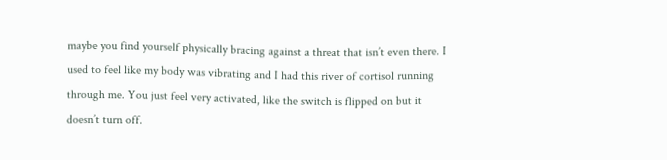maybe you find yourself physically bracing against a threat that isn’t even there. I used to feel like my body was vibrating and I had this river of cortisol running through me. You just feel very activated, like the switch is flipped on but it doesn’t turn off.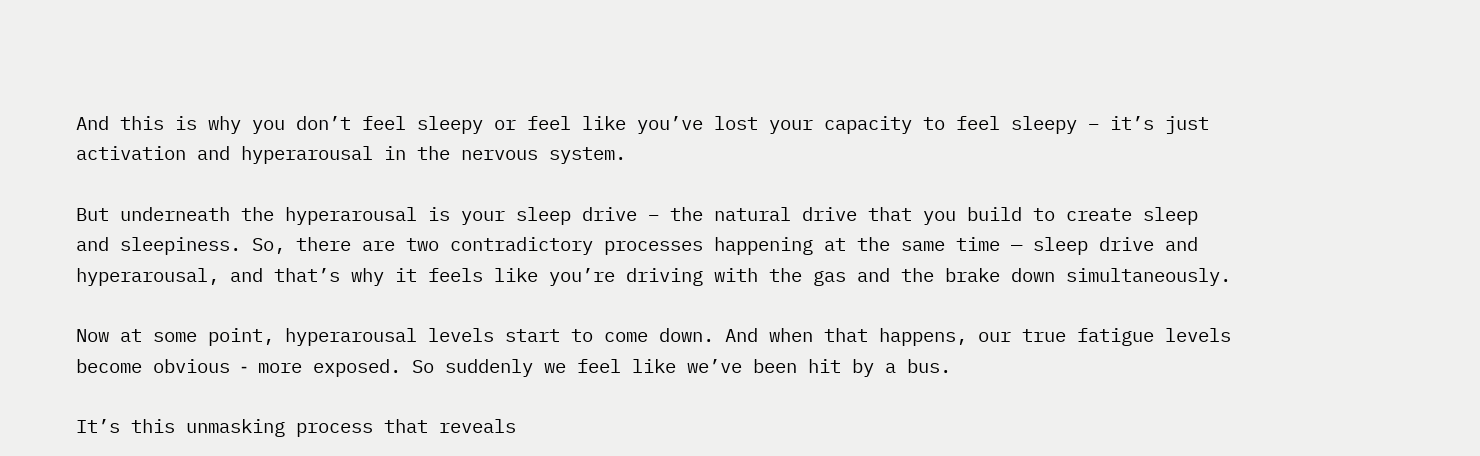And this is why you don’t feel sleepy or feel like you’ve lost your capacity to feel sleepy – it’s just activation and hyperarousal in the nervous system.

But underneath the hyperarousal is your sleep drive – the natural drive that you build to create sleep and sleepiness. So, there are two contradictory processes happening at the same time — sleep drive and hyperarousal, and that’s why it feels like you’re driving with the gas and the brake down simultaneously.

Now at some point, hyperarousal levels start to come down. And when that happens, our true fatigue levels become obvious ‑ more exposed. So suddenly we feel like we’ve been hit by a bus.

It’s this unmasking process that reveals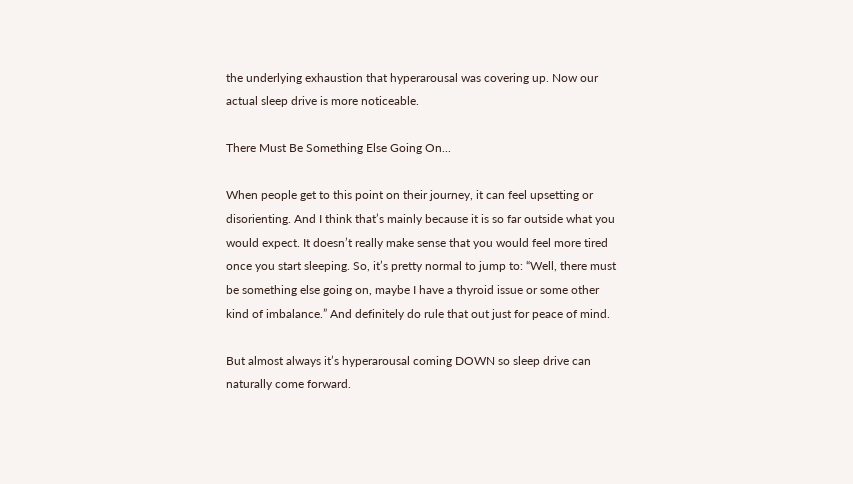the underlying exhaustion that hyperarousal was covering up. Now our actual sleep drive is more noticeable.

There Must Be Something Else Going On...

When people get to this point on their journey, it can feel upsetting or disorienting. And I think that’s mainly because it is so far outside what you would expect. It doesn’t really make sense that you would feel more tired once you start sleeping. So, it’s pretty normal to jump to: “Well, there must be something else going on, maybe I have a thyroid issue or some other kind of imbalance.” And definitely do rule that out just for peace of mind.

But almost always it’s hyperarousal coming DOWN so sleep drive can naturally come forward.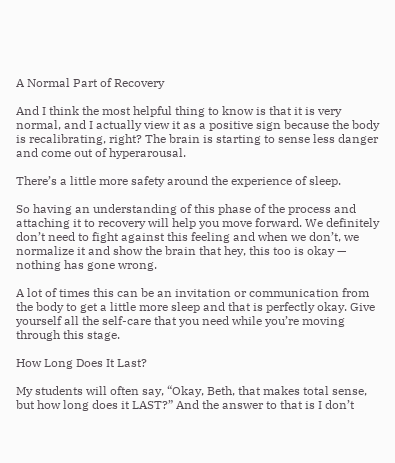A Normal Part of Recovery

And I think the most helpful thing to know is that it is very normal, and I actually view it as a positive sign because the body is recalibrating, right? The brain is starting to sense less danger and come out of hyperarousal.

There’s a little more safety around the experience of sleep.

So having an understanding of this phase of the process and attaching it to recovery will help you move forward. We definitely don’t need to fight against this feeling and when we don’t, we normalize it and show the brain that hey, this too is okay — nothing has gone wrong.

A lot of times this can be an invitation or communication from the body to get a little more sleep and that is perfectly okay. Give yourself all the self-care that you need while you’re moving through this stage.

How Long Does It Last?

My students will often say, “Okay, Beth, that makes total sense, but how long does it LAST?” And the answer to that is I don’t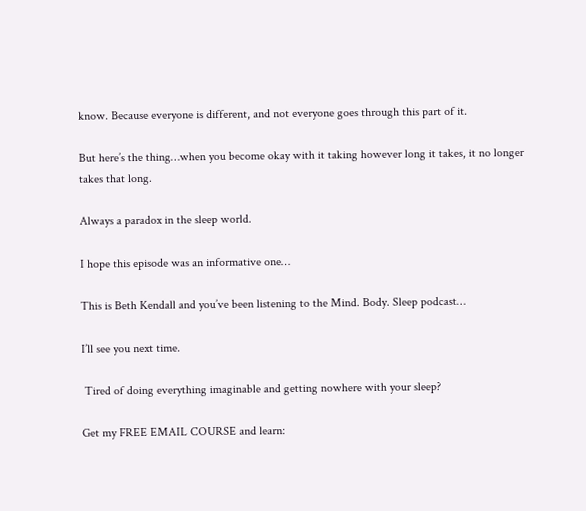know. Because everyone is different, and not everyone goes through this part of it.

But here’s the thing…when you become okay with it taking however long it takes, it no longer takes that long.

Always a paradox in the sleep world.

I hope this episode was an informative one…

This is Beth Kendall and you’ve been listening to the Mind. Body. Sleep podcast…

I’ll see you next time.

 Tired of doing everything imaginable and getting nowhere with your sleep?

Get my FREE EMAIL COURSE and learn: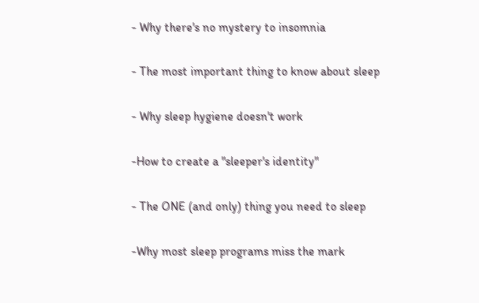- Why there's no mystery to insomnia

- The most important thing to know about sleep

- Why sleep hygiene doesn't work

-How to create a "sleeper's identity"

- The ONE (and only) thing you need to sleep

-Why most sleep programs miss the mark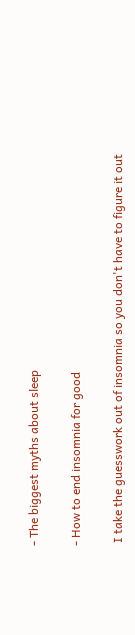- The biggest myths about sleep

- How to end insomnia for good

 I take the guesswork out of insomnia so you don't have to figure it out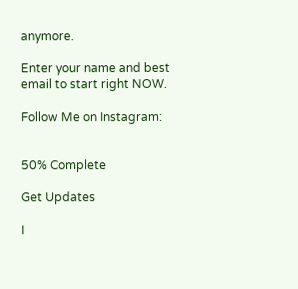anymore.

Enter your name and best email to start right NOW.

Follow Me on Instagram:


50% Complete

Get Updates

I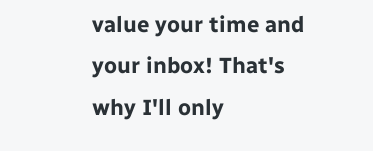value your time and your inbox! That's why I'll only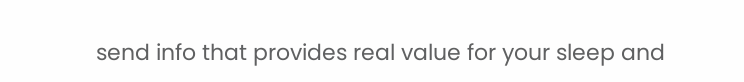send info that provides real value for your sleep and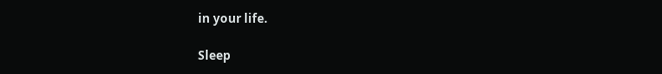in your life.

Sleep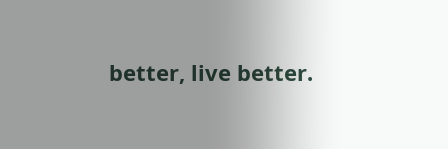better, live better.